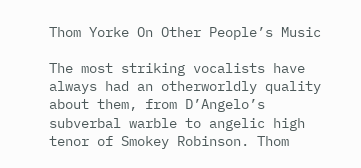Thom Yorke On Other People’s Music

The most striking vocalists have always had an otherworldly quality about them, from D’Angelo’s subverbal warble to angelic high tenor of Smokey Robinson. Thom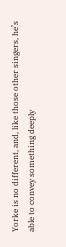Yorke is no different, and, like those other singers, he’s able to convey something deeply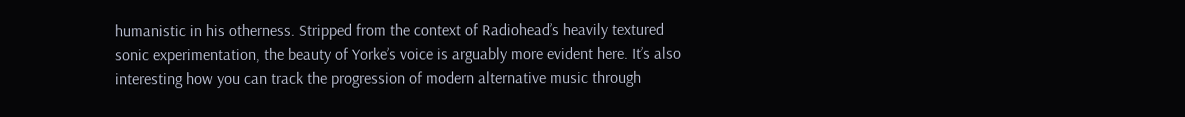humanistic in his otherness. Stripped from the context of Radiohead’s heavily textured sonic experimentation, the beauty of Yorke’s voice is arguably more evident here. It’s also interesting how you can track the progression of modern alternative music through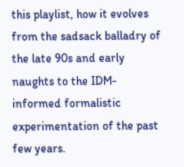this playlist, how it evolves from the sadsack balladry of the late 90s and early naughts to the IDM-informed formalistic experimentation of the past few years.